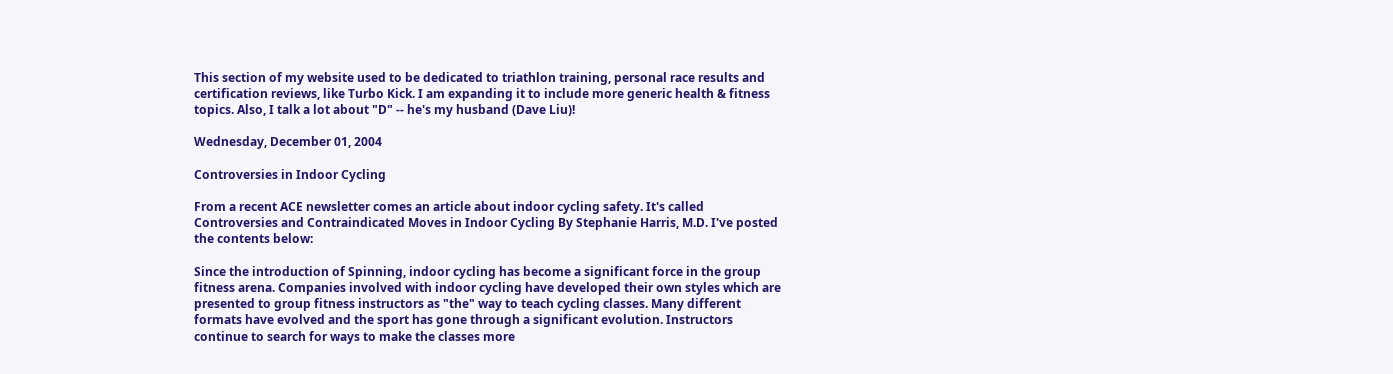This section of my website used to be dedicated to triathlon training, personal race results and certification reviews, like Turbo Kick. I am expanding it to include more generic health & fitness topics. Also, I talk a lot about "D" -- he's my husband (Dave Liu)!

Wednesday, December 01, 2004

Controversies in Indoor Cycling

From a recent ACE newsletter comes an article about indoor cycling safety. It's called Controversies and Contraindicated Moves in Indoor Cycling By Stephanie Harris, M.D. I've posted the contents below:

Since the introduction of Spinning, indoor cycling has become a significant force in the group fitness arena. Companies involved with indoor cycling have developed their own styles which are presented to group fitness instructors as "the" way to teach cycling classes. Many different formats have evolved and the sport has gone through a significant evolution. Instructors continue to search for ways to make the classes more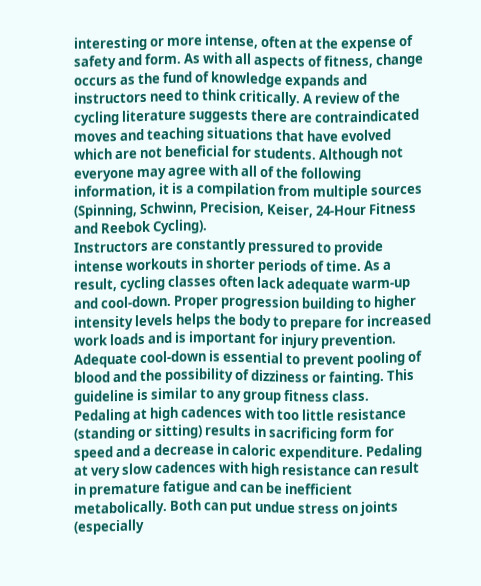interesting or more intense, often at the expense of safety and form. As with all aspects of fitness, change occurs as the fund of knowledge expands and instructors need to think critically. A review of the cycling literature suggests there are contraindicated moves and teaching situations that have evolved which are not beneficial for students. Although not everyone may agree with all of the following information, it is a compilation from multiple sources (Spinning, Schwinn, Precision, Keiser, 24-Hour Fitness and Reebok Cycling).
Instructors are constantly pressured to provide intense workouts in shorter periods of time. As a result, cycling classes often lack adequate warm-up and cool-down. Proper progression building to higher intensity levels helps the body to prepare for increased work loads and is important for injury prevention. Adequate cool-down is essential to prevent pooling of blood and the possibility of dizziness or fainting. This guideline is similar to any group fitness class.
Pedaling at high cadences with too little resistance (standing or sitting) results in sacrificing form for speed and a decrease in caloric expenditure. Pedaling at very slow cadences with high resistance can result in premature fatigue and can be inefficient metabolically. Both can put undue stress on joints (especially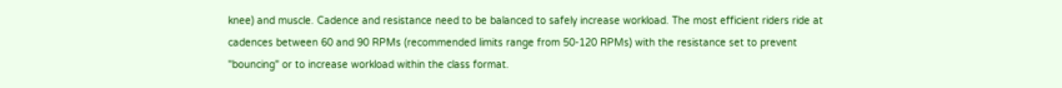knee) and muscle. Cadence and resistance need to be balanced to safely increase workload. The most efficient riders ride at cadences between 60 and 90 RPMs (recommended limits range from 50-120 RPMs) with the resistance set to prevent "bouncing" or to increase workload within the class format.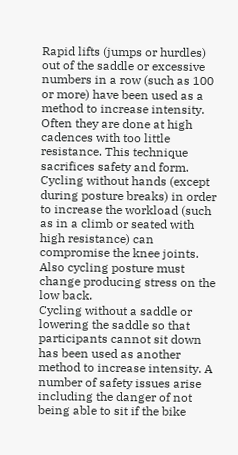Rapid lifts (jumps or hurdles) out of the saddle or excessive numbers in a row (such as 100 or more) have been used as a method to increase intensity. Often they are done at high cadences with too little resistance. This technique sacrifices safety and form.
Cycling without hands (except during posture breaks) in order to increase the workload (such as in a climb or seated with high resistance) can compromise the knee joints. Also cycling posture must change producing stress on the low back.
Cycling without a saddle or lowering the saddle so that participants cannot sit down has been used as another method to increase intensity. A number of safety issues arise including the danger of not being able to sit if the bike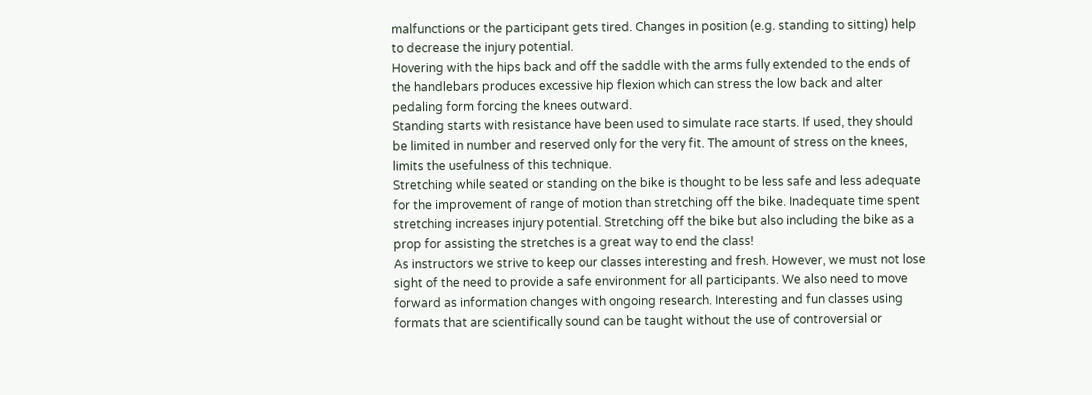malfunctions or the participant gets tired. Changes in position (e.g. standing to sitting) help to decrease the injury potential.
Hovering with the hips back and off the saddle with the arms fully extended to the ends of the handlebars produces excessive hip flexion which can stress the low back and alter pedaling form forcing the knees outward.
Standing starts with resistance have been used to simulate race starts. If used, they should be limited in number and reserved only for the very fit. The amount of stress on the knees, limits the usefulness of this technique.
Stretching while seated or standing on the bike is thought to be less safe and less adequate for the improvement of range of motion than stretching off the bike. Inadequate time spent stretching increases injury potential. Stretching off the bike but also including the bike as a prop for assisting the stretches is a great way to end the class!
As instructors we strive to keep our classes interesting and fresh. However, we must not lose sight of the need to provide a safe environment for all participants. We also need to move forward as information changes with ongoing research. Interesting and fun classes using formats that are scientifically sound can be taught without the use of controversial or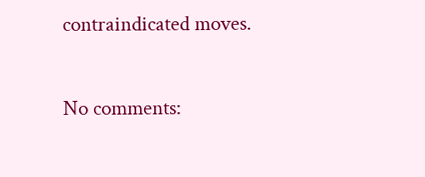contraindicated moves.

No comments: